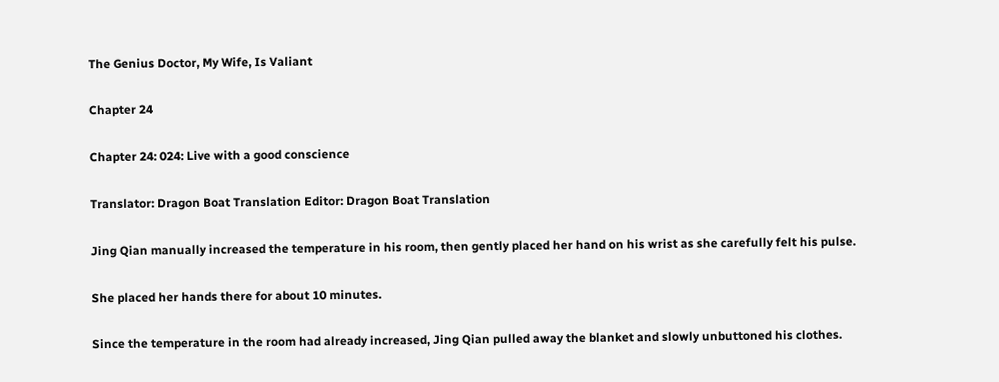The Genius Doctor, My Wife, Is Valiant

Chapter 24

Chapter 24: 024: Live with a good conscience

Translator: Dragon Boat Translation Editor: Dragon Boat Translation

Jing Qian manually increased the temperature in his room, then gently placed her hand on his wrist as she carefully felt his pulse.

She placed her hands there for about 10 minutes.

Since the temperature in the room had already increased, Jing Qian pulled away the blanket and slowly unbuttoned his clothes.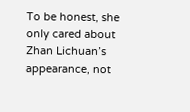To be honest, she only cared about Zhan Lichuan’s appearance, not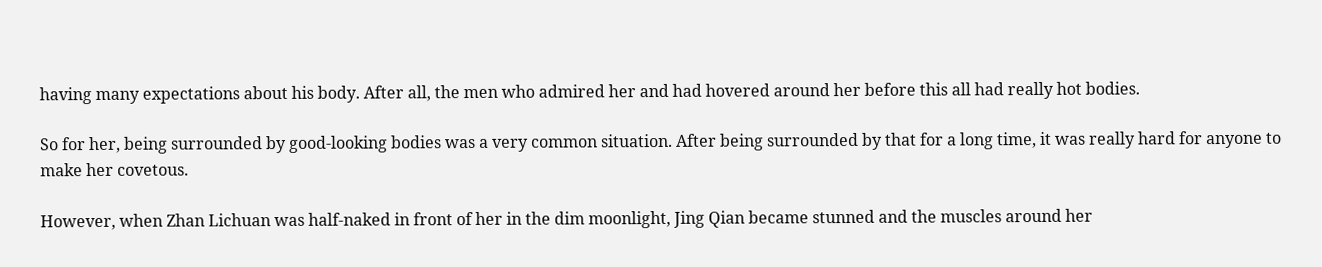having many expectations about his body. After all, the men who admired her and had hovered around her before this all had really hot bodies.

So for her, being surrounded by good-looking bodies was a very common situation. After being surrounded by that for a long time, it was really hard for anyone to make her covetous.

However, when Zhan Lichuan was half-naked in front of her in the dim moonlight, Jing Qian became stunned and the muscles around her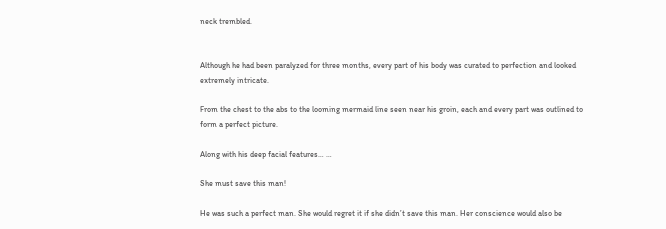neck trembled.


Although he had been paralyzed for three months, every part of his body was curated to perfection and looked extremely intricate.

From the chest to the abs to the looming mermaid line seen near his groin, each and every part was outlined to form a perfect picture.

Along with his deep facial features… …

She must save this man!

He was such a perfect man. She would regret it if she didn’t save this man. Her conscience would also be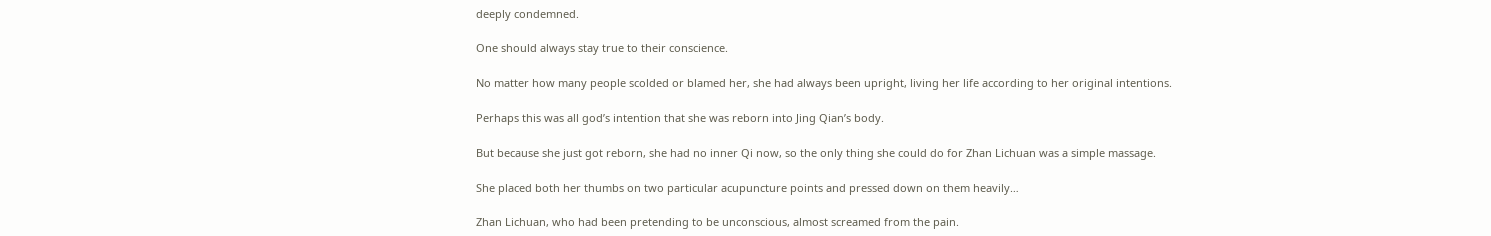deeply condemned.

One should always stay true to their conscience.

No matter how many people scolded or blamed her, she had always been upright, living her life according to her original intentions.

Perhaps this was all god’s intention that she was reborn into Jing Qian’s body.

But because she just got reborn, she had no inner Qi now, so the only thing she could do for Zhan Lichuan was a simple massage.

She placed both her thumbs on two particular acupuncture points and pressed down on them heavily…

Zhan Lichuan, who had been pretending to be unconscious, almost screamed from the pain.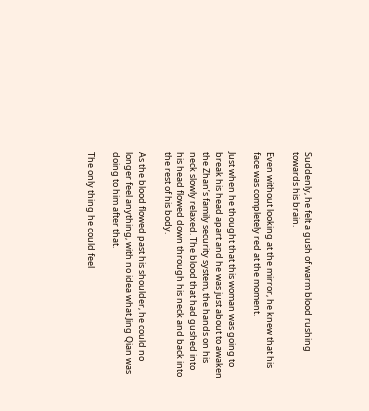Suddenly, he felt a gush of warm blood rushing towards his brain.

Even without looking at the mirror, he knew that his face was completely red at the moment.

Just when he thought that this woman was going to break his head apart and he was just about to awaken the Zhan’s family security system, the hands on his neck slowly relaxed. The blood that had gushed into his head flowed down through his neck and back into the rest of his body.

As the blood flowed past his shoulder, he could no longer feel anything, with no idea what Jing Qian was doing to him after that.

The only thing he could feel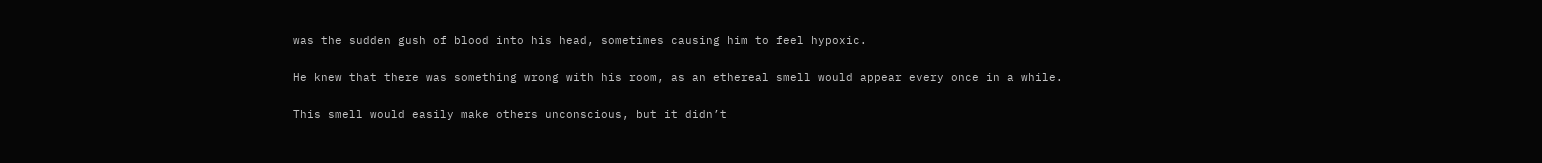was the sudden gush of blood into his head, sometimes causing him to feel hypoxic.

He knew that there was something wrong with his room, as an ethereal smell would appear every once in a while.

This smell would easily make others unconscious, but it didn’t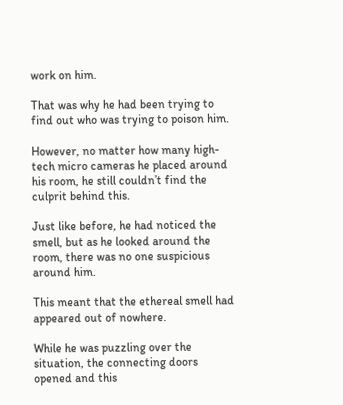work on him.

That was why he had been trying to find out who was trying to poison him.

However, no matter how many high-tech micro cameras he placed around his room, he still couldn’t find the culprit behind this.

Just like before, he had noticed the smell, but as he looked around the room, there was no one suspicious around him.

This meant that the ethereal smell had appeared out of nowhere.

While he was puzzling over the situation, the connecting doors opened and this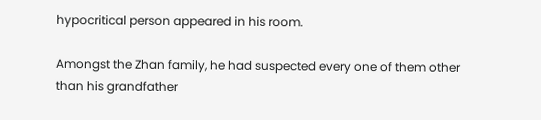hypocritical person appeared in his room.

Amongst the Zhan family, he had suspected every one of them other than his grandfather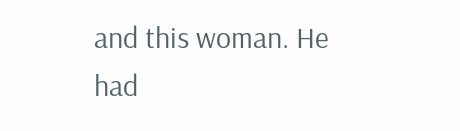and this woman. He had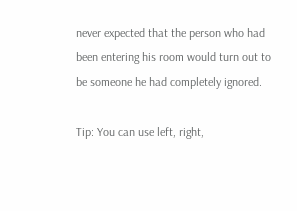never expected that the person who had been entering his room would turn out to be someone he had completely ignored.

Tip: You can use left, right,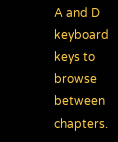A and D keyboard keys to browse between chapters.